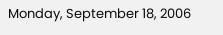Monday, September 18, 2006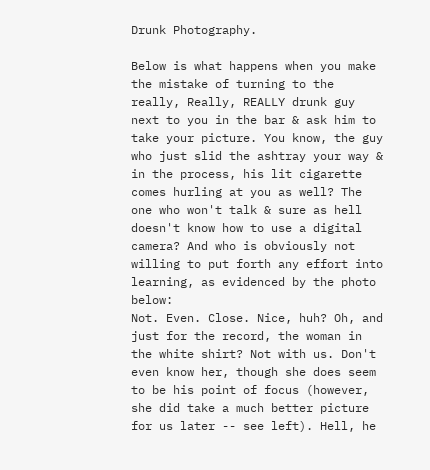Drunk Photography.

Below is what happens when you make the mistake of turning to the really, Really, REALLY drunk guy next to you in the bar & ask him to take your picture. You know, the guy who just slid the ashtray your way & in the process, his lit cigarette comes hurling at you as well? The one who won't talk & sure as hell doesn't know how to use a digital camera? And who is obviously not willing to put forth any effort into learning, as evidenced by the photo below:
Not. Even. Close. Nice, huh? Oh, and just for the record, the woman in the white shirt? Not with us. Don't even know her, though she does seem to be his point of focus (however, she did take a much better picture for us later -- see left). Hell, he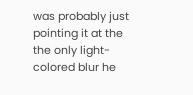was probably just pointing it at the the only light-colored blur he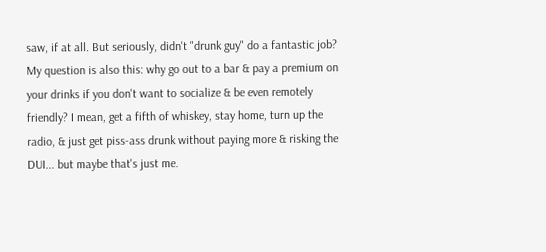saw, if at all. But seriously, didn't "drunk guy" do a fantastic job? My question is also this: why go out to a bar & pay a premium on your drinks if you don't want to socialize & be even remotely friendly? I mean, get a fifth of whiskey, stay home, turn up the radio, & just get piss-ass drunk without paying more & risking the DUI... but maybe that's just me.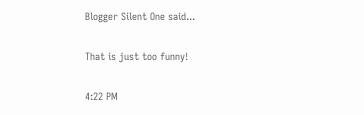Blogger Silent One said...

That is just too funny!

4:22 PM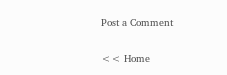Post a Comment

<< Home